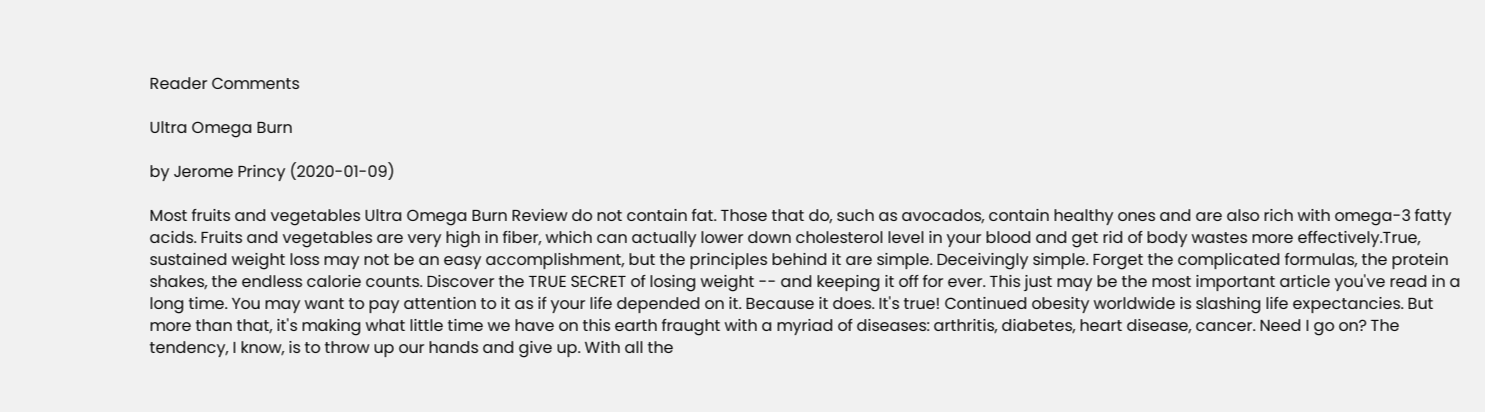Reader Comments

Ultra Omega Burn

by Jerome Princy (2020-01-09)

Most fruits and vegetables Ultra Omega Burn Review do not contain fat. Those that do, such as avocados, contain healthy ones and are also rich with omega-3 fatty acids. Fruits and vegetables are very high in fiber, which can actually lower down cholesterol level in your blood and get rid of body wastes more effectively.True, sustained weight loss may not be an easy accomplishment, but the principles behind it are simple. Deceivingly simple. Forget the complicated formulas, the protein shakes, the endless calorie counts. Discover the TRUE SECRET of losing weight -- and keeping it off for ever. This just may be the most important article you've read in a long time. You may want to pay attention to it as if your life depended on it. Because it does. It's true! Continued obesity worldwide is slashing life expectancies. But more than that, it's making what little time we have on this earth fraught with a myriad of diseases: arthritis, diabetes, heart disease, cancer. Need I go on? The tendency, I know, is to throw up our hands and give up. With all the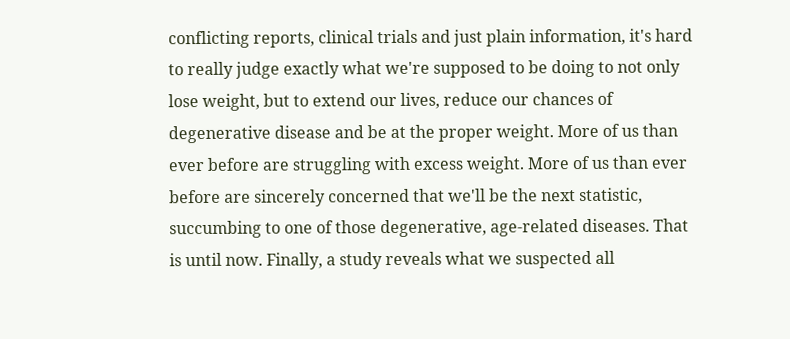conflicting reports, clinical trials and just plain information, it's hard to really judge exactly what we're supposed to be doing to not only lose weight, but to extend our lives, reduce our chances of degenerative disease and be at the proper weight. More of us than ever before are struggling with excess weight. More of us than ever before are sincerely concerned that we'll be the next statistic, succumbing to one of those degenerative, age-related diseases. That is until now. Finally, a study reveals what we suspected all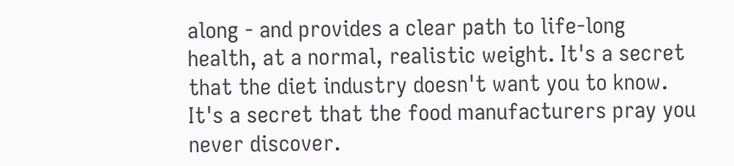along - and provides a clear path to life-long health, at a normal, realistic weight. It's a secret that the diet industry doesn't want you to know. It's a secret that the food manufacturers pray you never discover.